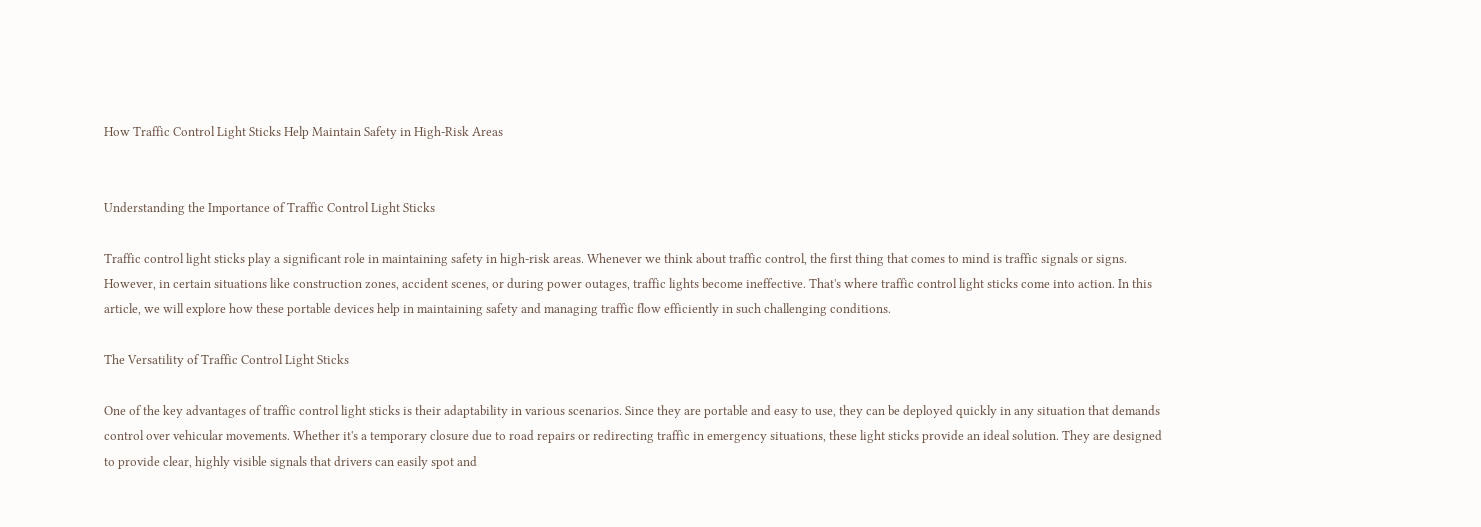How Traffic Control Light Sticks Help Maintain Safety in High-Risk Areas


Understanding the Importance of Traffic Control Light Sticks

Traffic control light sticks play a significant role in maintaining safety in high-risk areas. Whenever we think about traffic control, the first thing that comes to mind is traffic signals or signs. However, in certain situations like construction zones, accident scenes, or during power outages, traffic lights become ineffective. That's where traffic control light sticks come into action. In this article, we will explore how these portable devices help in maintaining safety and managing traffic flow efficiently in such challenging conditions.

The Versatility of Traffic Control Light Sticks

One of the key advantages of traffic control light sticks is their adaptability in various scenarios. Since they are portable and easy to use, they can be deployed quickly in any situation that demands control over vehicular movements. Whether it's a temporary closure due to road repairs or redirecting traffic in emergency situations, these light sticks provide an ideal solution. They are designed to provide clear, highly visible signals that drivers can easily spot and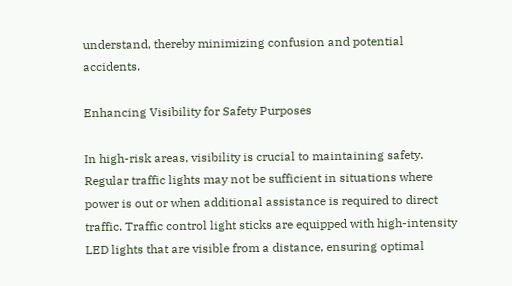understand, thereby minimizing confusion and potential accidents.

Enhancing Visibility for Safety Purposes

In high-risk areas, visibility is crucial to maintaining safety. Regular traffic lights may not be sufficient in situations where power is out or when additional assistance is required to direct traffic. Traffic control light sticks are equipped with high-intensity LED lights that are visible from a distance, ensuring optimal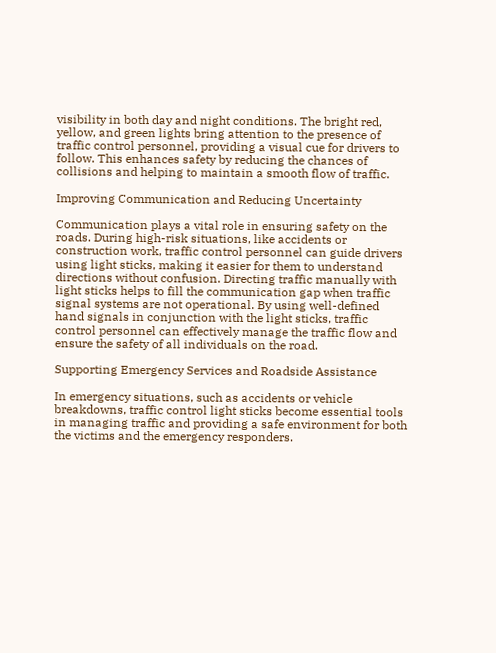visibility in both day and night conditions. The bright red, yellow, and green lights bring attention to the presence of traffic control personnel, providing a visual cue for drivers to follow. This enhances safety by reducing the chances of collisions and helping to maintain a smooth flow of traffic.

Improving Communication and Reducing Uncertainty

Communication plays a vital role in ensuring safety on the roads. During high-risk situations, like accidents or construction work, traffic control personnel can guide drivers using light sticks, making it easier for them to understand directions without confusion. Directing traffic manually with light sticks helps to fill the communication gap when traffic signal systems are not operational. By using well-defined hand signals in conjunction with the light sticks, traffic control personnel can effectively manage the traffic flow and ensure the safety of all individuals on the road.

Supporting Emergency Services and Roadside Assistance

In emergency situations, such as accidents or vehicle breakdowns, traffic control light sticks become essential tools in managing traffic and providing a safe environment for both the victims and the emergency responders.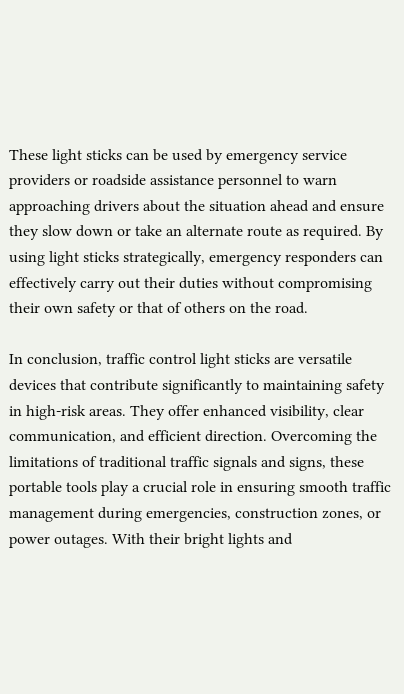These light sticks can be used by emergency service providers or roadside assistance personnel to warn approaching drivers about the situation ahead and ensure they slow down or take an alternate route as required. By using light sticks strategically, emergency responders can effectively carry out their duties without compromising their own safety or that of others on the road.

In conclusion, traffic control light sticks are versatile devices that contribute significantly to maintaining safety in high-risk areas. They offer enhanced visibility, clear communication, and efficient direction. Overcoming the limitations of traditional traffic signals and signs, these portable tools play a crucial role in ensuring smooth traffic management during emergencies, construction zones, or power outages. With their bright lights and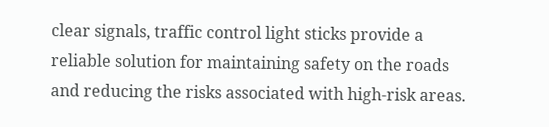clear signals, traffic control light sticks provide a reliable solution for maintaining safety on the roads and reducing the risks associated with high-risk areas.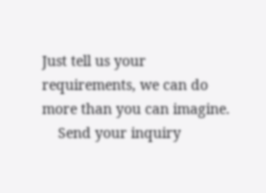Just tell us your requirements, we can do more than you can imagine.
    Send your inquiry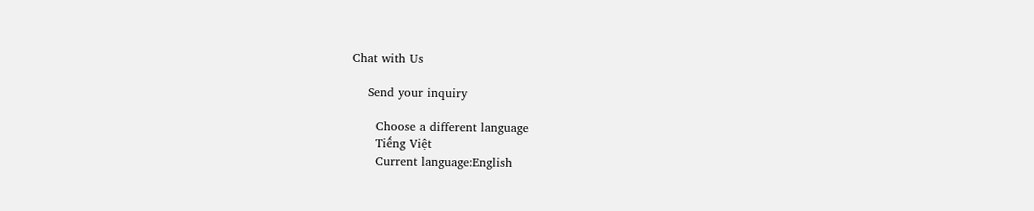Chat with Us

    Send your inquiry

      Choose a different language
      Tiếng Việt
      Current language:English